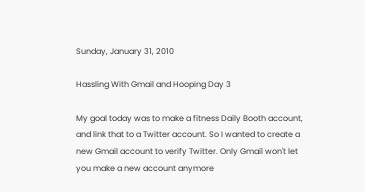Sunday, January 31, 2010

Hassling With Gmail and Hooping Day 3

My goal today was to make a fitness Daily Booth account, and link that to a Twitter account. So I wanted to create a new Gmail account to verify Twitter. Only Gmail won't let you make a new account anymore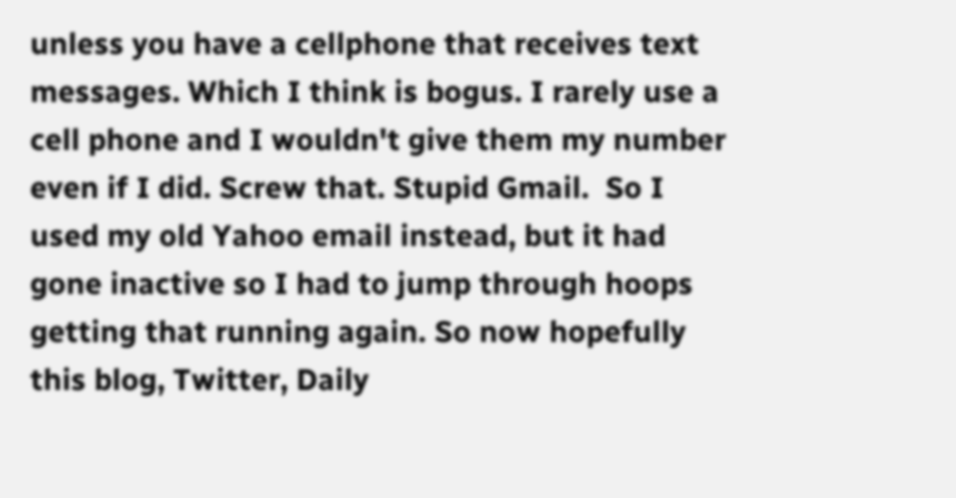unless you have a cellphone that receives text messages. Which I think is bogus. I rarely use a cell phone and I wouldn't give them my number even if I did. Screw that. Stupid Gmail.  So I used my old Yahoo email instead, but it had gone inactive so I had to jump through hoops getting that running again. So now hopefully this blog, Twitter, Daily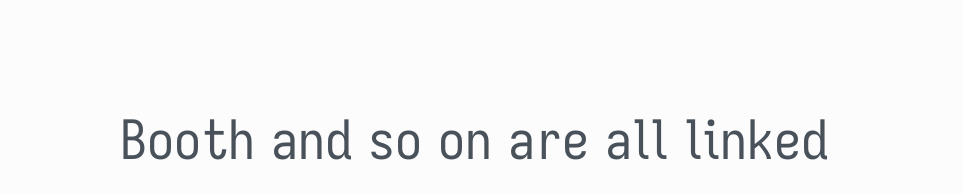Booth and so on are all linked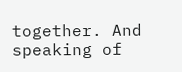together. And speaking of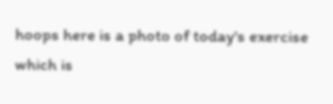hoops here is a photo of today's exercise which is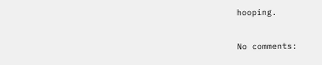hooping.

No comments: